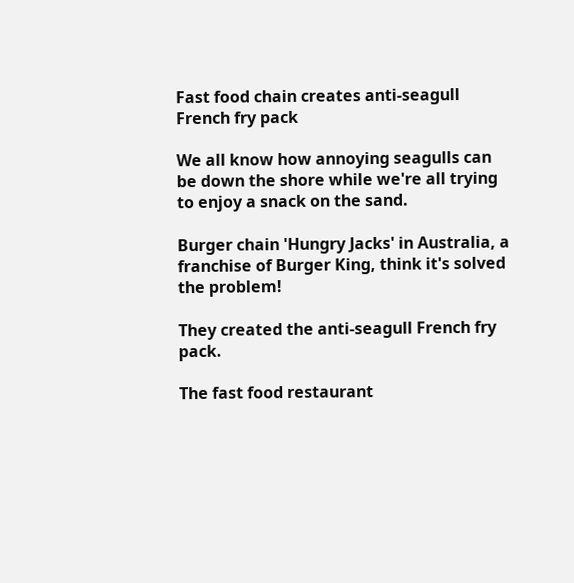Fast food chain creates anti-seagull French fry pack

We all know how annoying seagulls can be down the shore while we're all trying to enjoy a snack on the sand.

Burger chain 'Hungry Jacks' in Australia, a franchise of Burger King, think it's solved the problem!

They created the anti-seagull French fry pack.

The fast food restaurant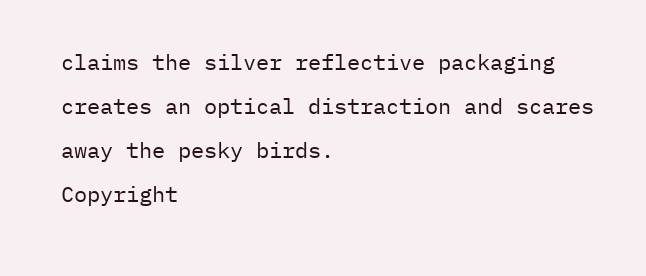claims the silver reflective packaging creates an optical distraction and scares away the pesky birds.
Copyright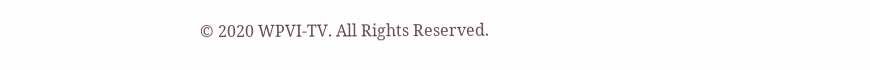© 2020 WPVI-TV. All Rights Reserved.